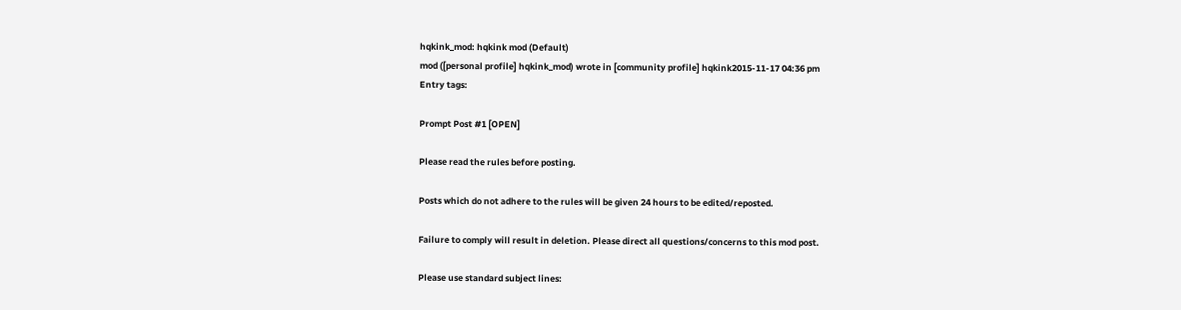hqkink_mod: hqkink mod (Default)
mod ([personal profile] hqkink_mod) wrote in [community profile] hqkink2015-11-17 04:36 pm
Entry tags:

Prompt Post #1 [OPEN]

Please read the rules before posting.

Posts which do not adhere to the rules will be given 24 hours to be edited/reposted.

Failure to comply will result in deletion. Please direct all questions/concerns to this mod post.

Please use standard subject lines: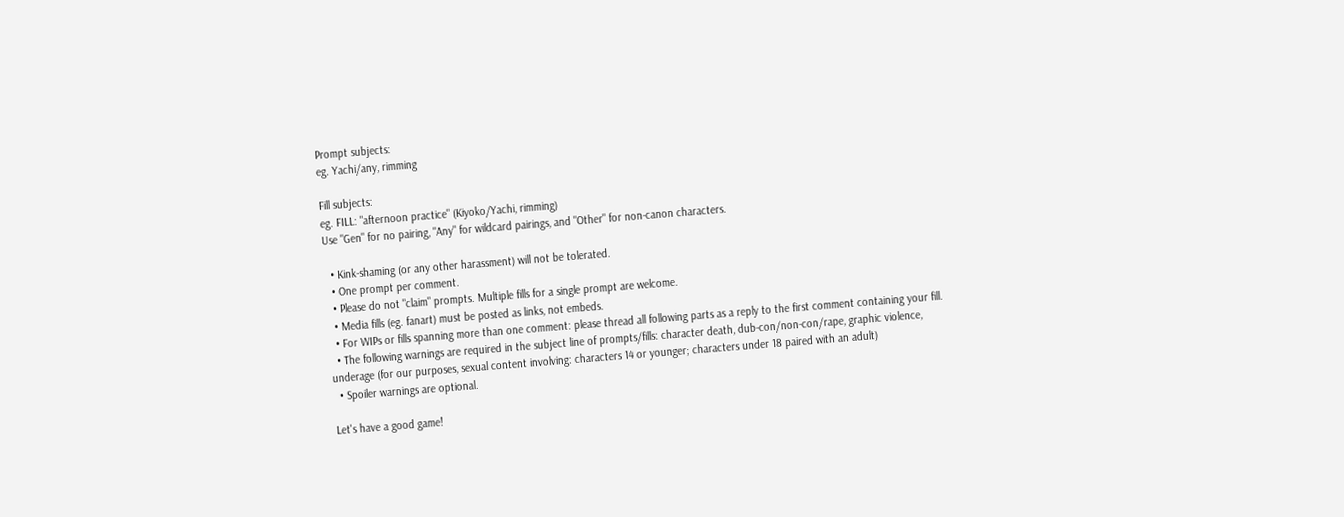Prompt subjects:
eg. Yachi/any, rimming

Fill subjects:
eg. FILL: "afternoon practice" (Kiyoko/Yachi, rimming)
Use "Gen" for no pairing, "Any" for wildcard pairings, and "Other" for non-canon characters.

  • Kink-shaming (or any other harassment) will not be tolerated.
  • One prompt per comment.
  • Please do not "claim" prompts. Multiple fills for a single prompt are welcome.
  • Media fills (eg. fanart) must be posted as links, not embeds.
  • For WIPs or fills spanning more than one comment: please thread all following parts as a reply to the first comment containing your fill.
  • The following warnings are required in the subject line of prompts/fills: character death, dub-con/non-con/rape, graphic violence, underage (for our purposes, sexual content involving: characters 14 or younger; characters under 18 paired with an adult)
  • Spoiler warnings are optional.

Let's have a good game!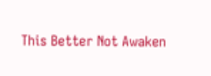This Better Not Awaken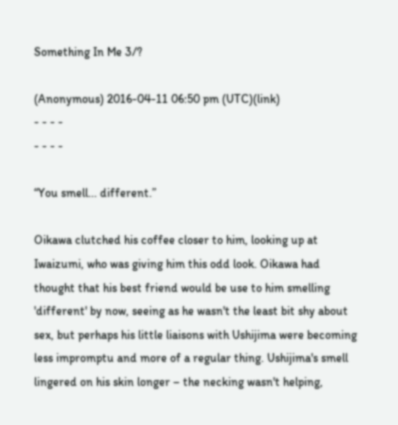Something In Me 3/?

(Anonymous) 2016-04-11 06:50 pm (UTC)(link)
- - - -
- - - -

“You smell... different.”

Oikawa clutched his coffee closer to him, looking up at Iwaizumi, who was giving him this odd look. Oikawa had thought that his best friend would be use to him smelling 'different' by now, seeing as he wasn't the least bit shy about sex, but perhaps his little liaisons with Ushijima were becoming less impromptu and more of a regular thing. Ushijima's smell lingered on his skin longer – the necking wasn't helping,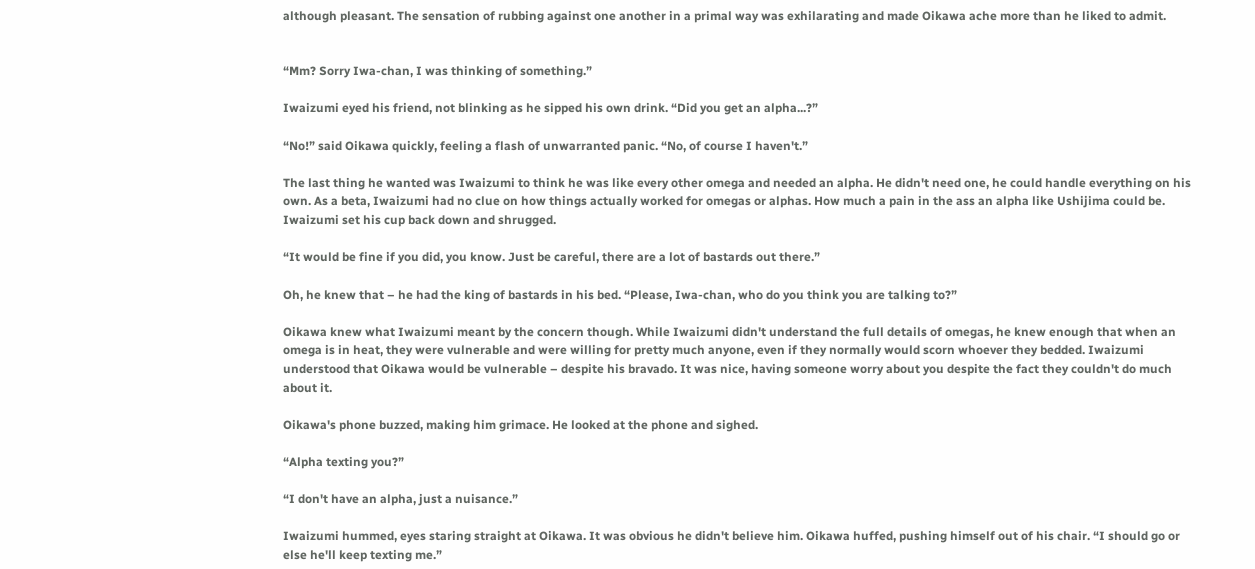although pleasant. The sensation of rubbing against one another in a primal way was exhilarating and made Oikawa ache more than he liked to admit.


“Mm? Sorry Iwa-chan, I was thinking of something.”

Iwaizumi eyed his friend, not blinking as he sipped his own drink. “Did you get an alpha...?”

“No!” said Oikawa quickly, feeling a flash of unwarranted panic. “No, of course I haven't.”

The last thing he wanted was Iwaizumi to think he was like every other omega and needed an alpha. He didn't need one, he could handle everything on his own. As a beta, Iwaizumi had no clue on how things actually worked for omegas or alphas. How much a pain in the ass an alpha like Ushijima could be. Iwaizumi set his cup back down and shrugged.

“It would be fine if you did, you know. Just be careful, there are a lot of bastards out there.”

Oh, he knew that – he had the king of bastards in his bed. “Please, Iwa-chan, who do you think you are talking to?”

Oikawa knew what Iwaizumi meant by the concern though. While Iwaizumi didn't understand the full details of omegas, he knew enough that when an omega is in heat, they were vulnerable and were willing for pretty much anyone, even if they normally would scorn whoever they bedded. Iwaizumi understood that Oikawa would be vulnerable – despite his bravado. It was nice, having someone worry about you despite the fact they couldn't do much about it.

Oikawa's phone buzzed, making him grimace. He looked at the phone and sighed.

“Alpha texting you?”

“I don't have an alpha, just a nuisance.”

Iwaizumi hummed, eyes staring straight at Oikawa. It was obvious he didn't believe him. Oikawa huffed, pushing himself out of his chair. “I should go or else he'll keep texting me.”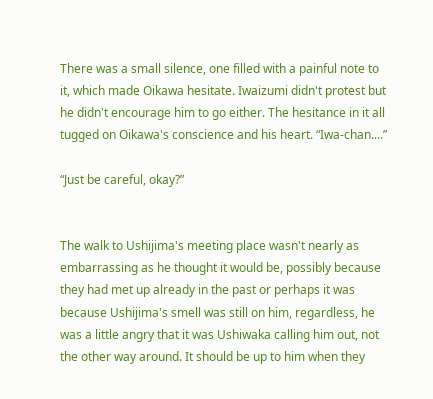There was a small silence, one filled with a painful note to it, which made Oikawa hesitate. Iwaizumi didn't protest but he didn't encourage him to go either. The hesitance in it all tugged on Oikawa's conscience and his heart. “Iwa-chan....”

“Just be careful, okay?”


The walk to Ushijima's meeting place wasn't nearly as embarrassing as he thought it would be, possibly because they had met up already in the past or perhaps it was because Ushijima's smell was still on him, regardless, he was a little angry that it was Ushiwaka calling him out, not the other way around. It should be up to him when they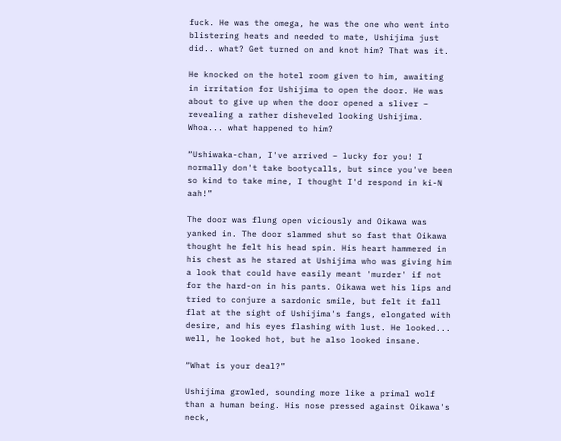fuck. He was the omega, he was the one who went into blistering heats and needed to mate, Ushijima just did.. what? Get turned on and knot him? That was it.

He knocked on the hotel room given to him, awaiting in irritation for Ushijima to open the door. He was about to give up when the door opened a sliver – revealing a rather disheveled looking Ushijima. Whoa... what happened to him?

“Ushiwaka-chan, I've arrived – lucky for you! I normally don't take bootycalls, but since you've been so kind to take mine, I thought I'd respond in ki-N aah!”

The door was flung open viciously and Oikawa was yanked in. The door slammed shut so fast that Oikawa thought he felt his head spin. His heart hammered in his chest as he stared at Ushijima who was giving him a look that could have easily meant 'murder' if not for the hard-on in his pants. Oikawa wet his lips and tried to conjure a sardonic smile, but felt it fall flat at the sight of Ushijima's fangs, elongated with desire, and his eyes flashing with lust. He looked... well, he looked hot, but he also looked insane.

“What is your deal?”

Ushijima growled, sounding more like a primal wolf than a human being. His nose pressed against Oikawa's neck,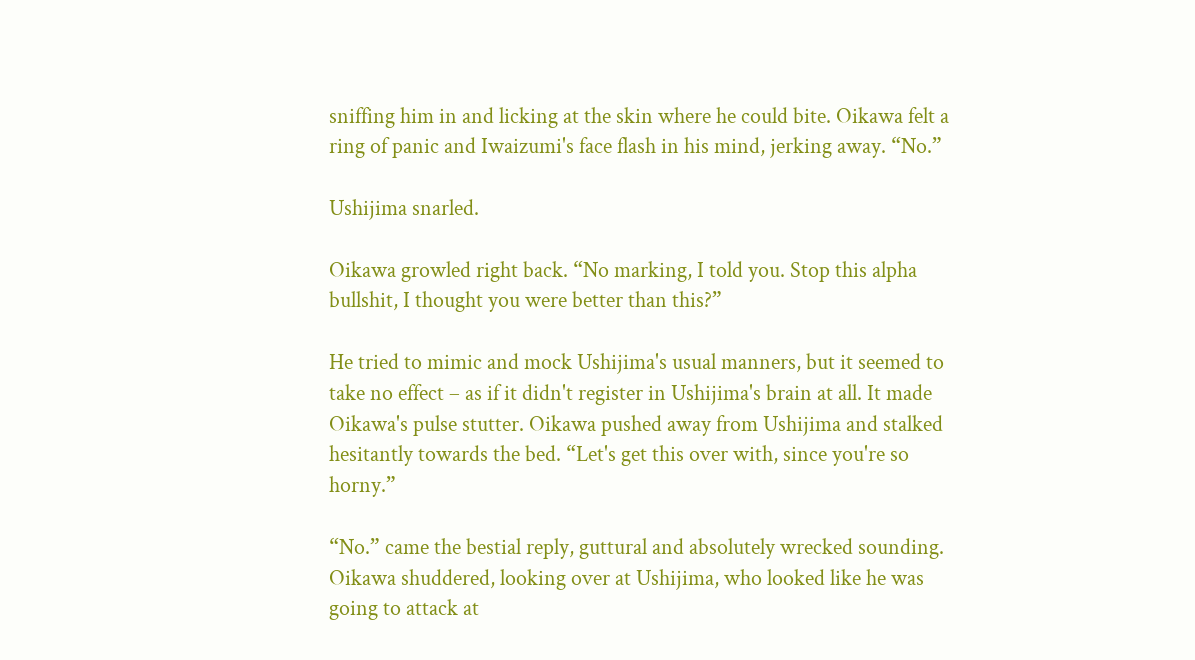sniffing him in and licking at the skin where he could bite. Oikawa felt a ring of panic and Iwaizumi's face flash in his mind, jerking away. “No.”

Ushijima snarled.

Oikawa growled right back. “No marking, I told you. Stop this alpha bullshit, I thought you were better than this?”

He tried to mimic and mock Ushijima's usual manners, but it seemed to take no effect – as if it didn't register in Ushijima's brain at all. It made Oikawa's pulse stutter. Oikawa pushed away from Ushijima and stalked hesitantly towards the bed. “Let's get this over with, since you're so horny.”

“No.” came the bestial reply, guttural and absolutely wrecked sounding. Oikawa shuddered, looking over at Ushijima, who looked like he was going to attack at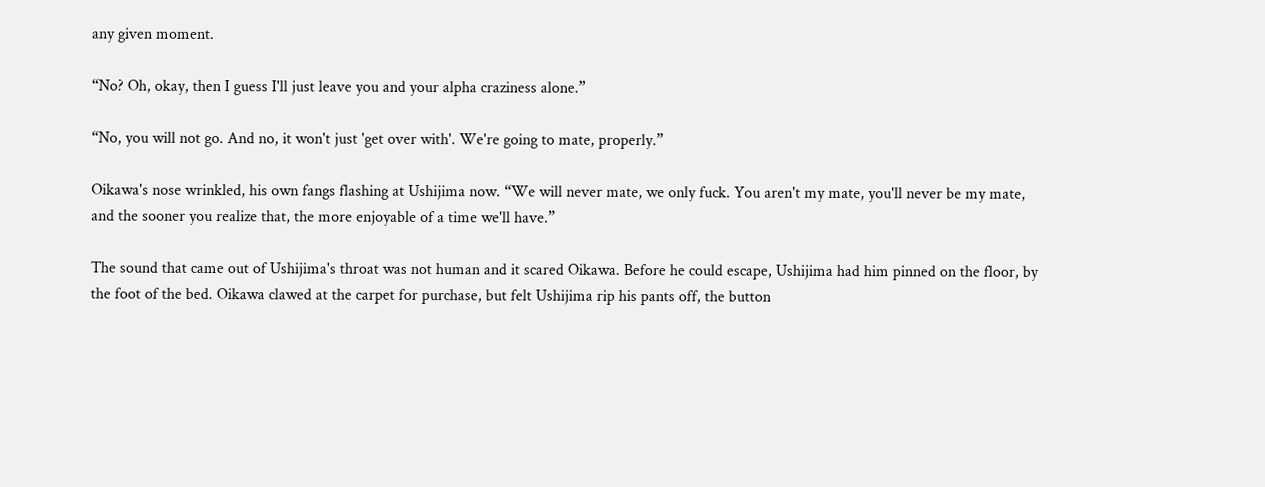any given moment.

“No? Oh, okay, then I guess I'll just leave you and your alpha craziness alone.”

“No, you will not go. And no, it won't just 'get over with'. We're going to mate, properly.”

Oikawa's nose wrinkled, his own fangs flashing at Ushijima now. “We will never mate, we only fuck. You aren't my mate, you'll never be my mate, and the sooner you realize that, the more enjoyable of a time we'll have.”

The sound that came out of Ushijima's throat was not human and it scared Oikawa. Before he could escape, Ushijima had him pinned on the floor, by the foot of the bed. Oikawa clawed at the carpet for purchase, but felt Ushijima rip his pants off, the button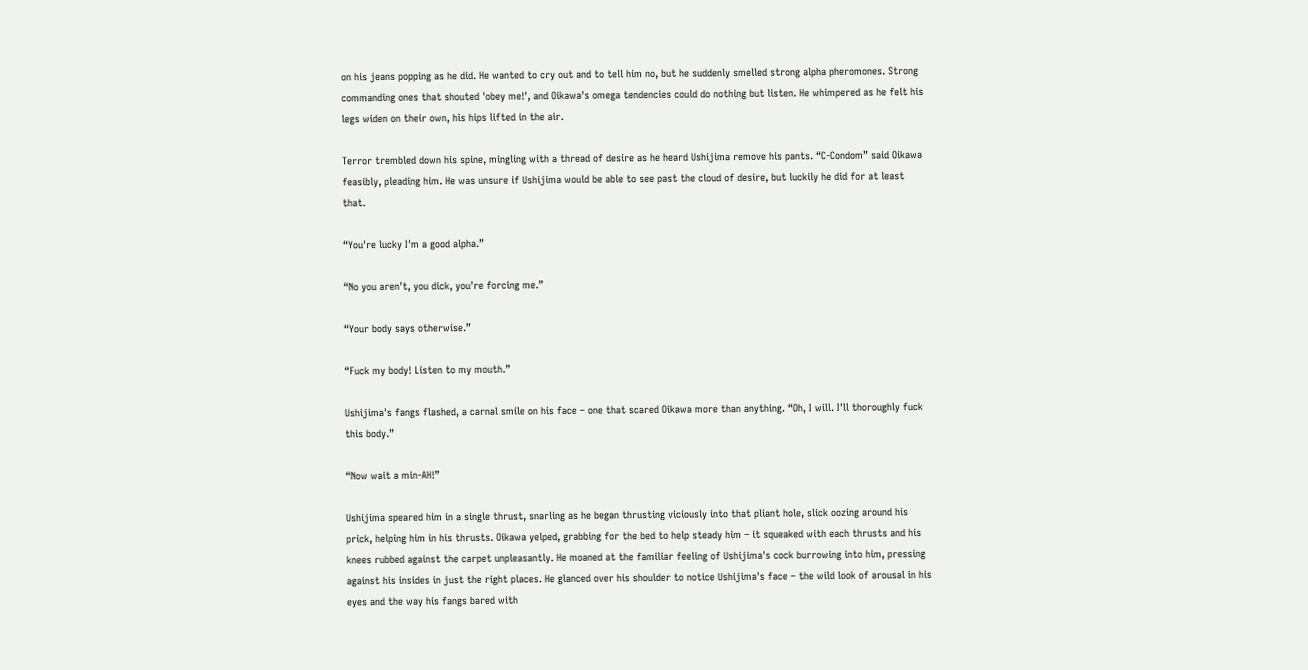on his jeans popping as he did. He wanted to cry out and to tell him no, but he suddenly smelled strong alpha pheromones. Strong commanding ones that shouted 'obey me!', and Oikawa's omega tendencies could do nothing but listen. He whimpered as he felt his legs widen on their own, his hips lifted in the air.

Terror trembled down his spine, mingling with a thread of desire as he heard Ushijima remove his pants. “C-Condom” said Oikawa feasibly, pleading him. He was unsure if Ushijima would be able to see past the cloud of desire, but luckily he did for at least that.

“You're lucky I'm a good alpha.”

“No you aren't, you dick, you're forcing me.”

“Your body says otherwise.”

“Fuck my body! Listen to my mouth.”

Ushijima's fangs flashed, a carnal smile on his face – one that scared Oikawa more than anything. “Oh, I will. I'll thoroughly fuck this body.”

“Now wait a min-AH!”

Ushijima speared him in a single thrust, snarling as he began thrusting viciously into that pliant hole, slick oozing around his prick, helping him in his thrusts. Oikawa yelped, grabbing for the bed to help steady him – it squeaked with each thrusts and his knees rubbed against the carpet unpleasantly. He moaned at the familiar feeling of Ushijima's cock burrowing into him, pressing against his insides in just the right places. He glanced over his shoulder to notice Ushijima's face – the wild look of arousal in his eyes and the way his fangs bared with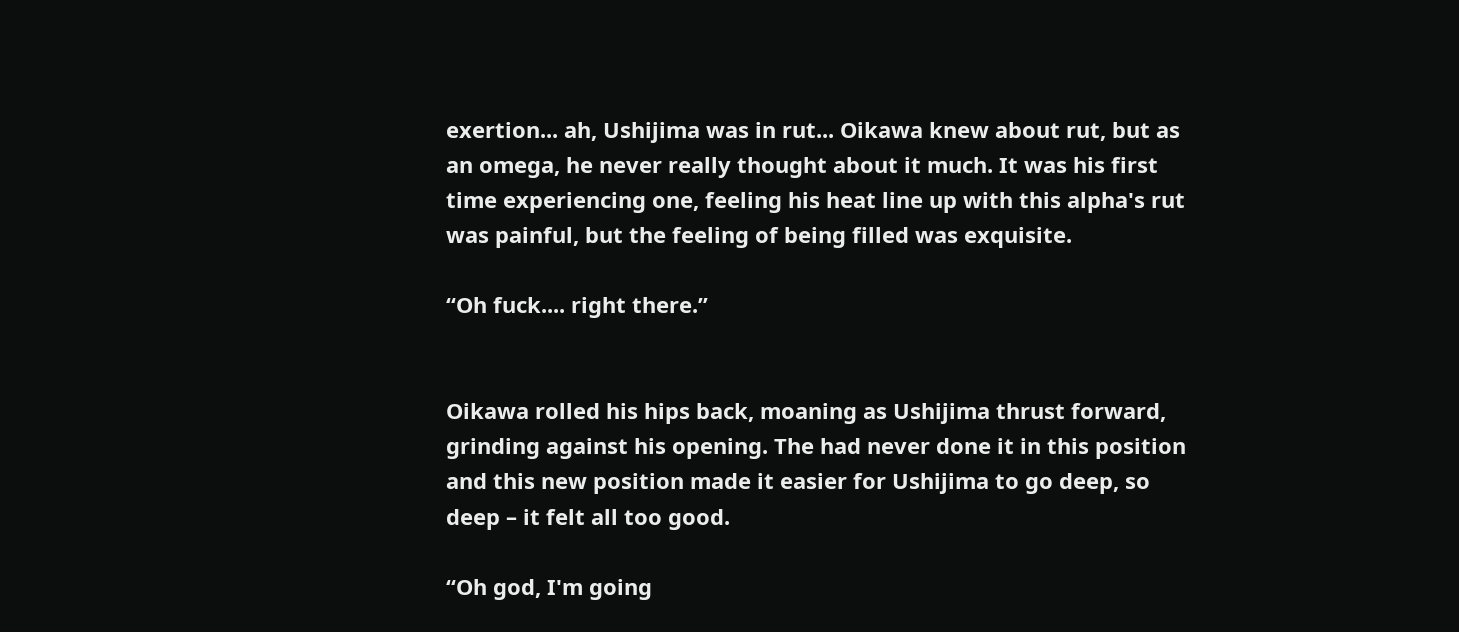exertion... ah, Ushijima was in rut... Oikawa knew about rut, but as an omega, he never really thought about it much. It was his first time experiencing one, feeling his heat line up with this alpha's rut was painful, but the feeling of being filled was exquisite.

“Oh fuck.... right there.”


Oikawa rolled his hips back, moaning as Ushijima thrust forward, grinding against his opening. The had never done it in this position and this new position made it easier for Ushijima to go deep, so deep – it felt all too good.

“Oh god, I'm going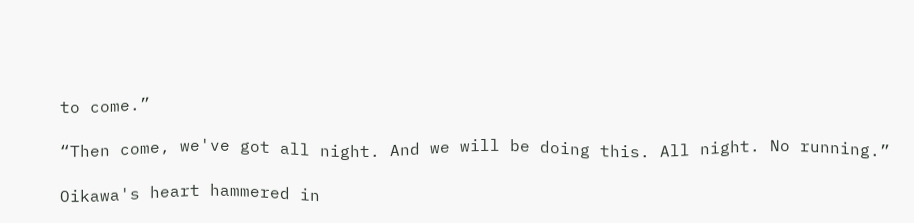to come.”

“Then come, we've got all night. And we will be doing this. All night. No running.”

Oikawa's heart hammered in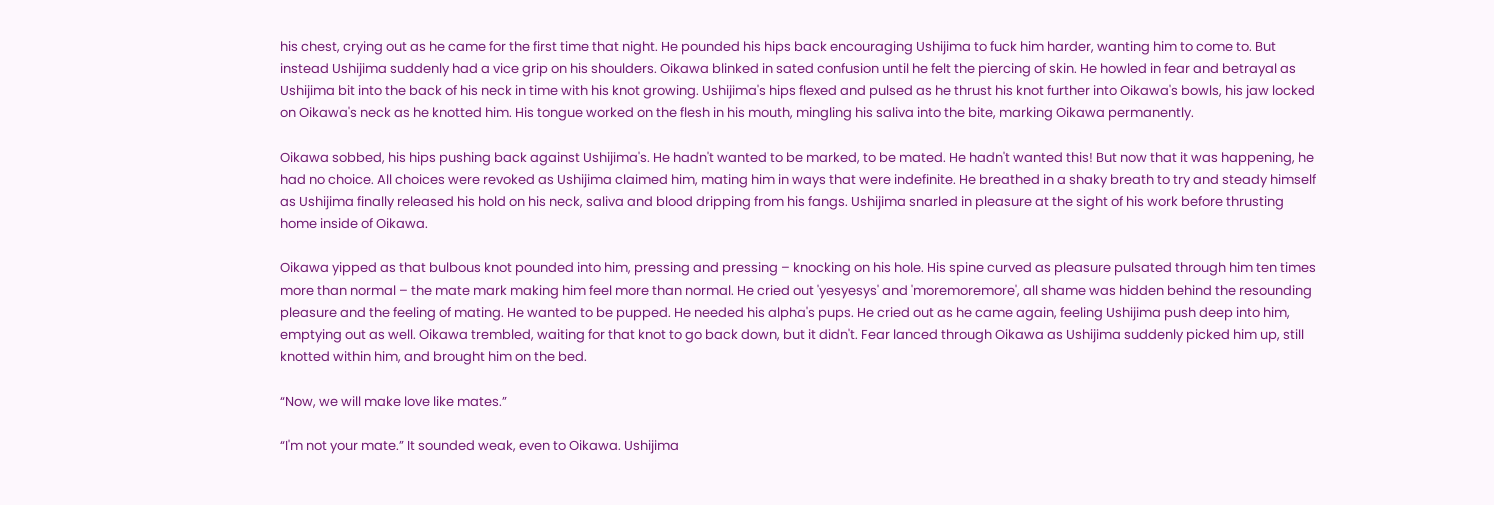his chest, crying out as he came for the first time that night. He pounded his hips back encouraging Ushijima to fuck him harder, wanting him to come to. But instead Ushijima suddenly had a vice grip on his shoulders. Oikawa blinked in sated confusion until he felt the piercing of skin. He howled in fear and betrayal as Ushijima bit into the back of his neck in time with his knot growing. Ushijima's hips flexed and pulsed as he thrust his knot further into Oikawa's bowls, his jaw locked on Oikawa's neck as he knotted him. His tongue worked on the flesh in his mouth, mingling his saliva into the bite, marking Oikawa permanently.

Oikawa sobbed, his hips pushing back against Ushijima's. He hadn't wanted to be marked, to be mated. He hadn't wanted this! But now that it was happening, he had no choice. All choices were revoked as Ushijima claimed him, mating him in ways that were indefinite. He breathed in a shaky breath to try and steady himself as Ushijima finally released his hold on his neck, saliva and blood dripping from his fangs. Ushijima snarled in pleasure at the sight of his work before thrusting home inside of Oikawa.

Oikawa yipped as that bulbous knot pounded into him, pressing and pressing – knocking on his hole. His spine curved as pleasure pulsated through him ten times more than normal – the mate mark making him feel more than normal. He cried out 'yesyesys' and 'moremoremore', all shame was hidden behind the resounding pleasure and the feeling of mating. He wanted to be pupped. He needed his alpha's pups. He cried out as he came again, feeling Ushijima push deep into him, emptying out as well. Oikawa trembled, waiting for that knot to go back down, but it didn't. Fear lanced through Oikawa as Ushijima suddenly picked him up, still knotted within him, and brought him on the bed.

“Now, we will make love like mates.”

“I'm not your mate.” It sounded weak, even to Oikawa. Ushijima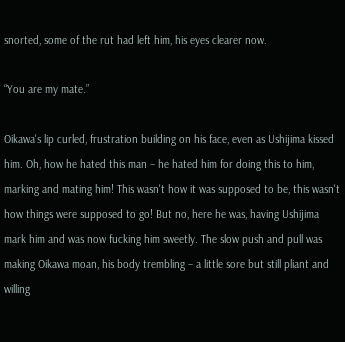snorted, some of the rut had left him, his eyes clearer now.

“You are my mate.”

Oikawa's lip curled, frustration building on his face, even as Ushijima kissed him. Oh, how he hated this man – he hated him for doing this to him, marking and mating him! This wasn't how it was supposed to be, this wasn't how things were supposed to go! But no, here he was, having Ushijima mark him and was now fucking him sweetly. The slow push and pull was making Oikawa moan, his body trembling – a little sore but still pliant and willing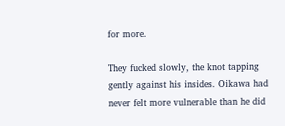for more.

They fucked slowly, the knot tapping gently against his insides. Oikawa had never felt more vulnerable than he did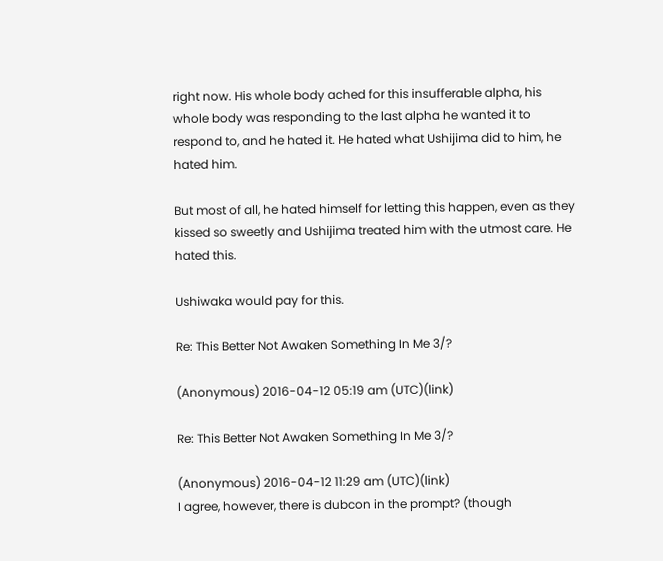right now. His whole body ached for this insufferable alpha, his whole body was responding to the last alpha he wanted it to respond to, and he hated it. He hated what Ushijima did to him, he hated him.

But most of all, he hated himself for letting this happen, even as they kissed so sweetly and Ushijima treated him with the utmost care. He hated this.

Ushiwaka would pay for this.

Re: This Better Not Awaken Something In Me 3/?

(Anonymous) 2016-04-12 05:19 am (UTC)(link)

Re: This Better Not Awaken Something In Me 3/?

(Anonymous) 2016-04-12 11:29 am (UTC)(link)
I agree, however, there is dubcon in the prompt? (though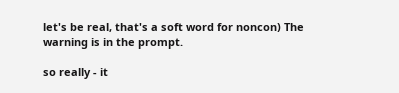let's be real, that's a soft word for noncon) The warning is in the prompt.

so really - it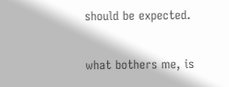should be expected.

what bothers me, is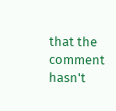that the comment hasn't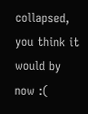collapsed, you think it would by now :(